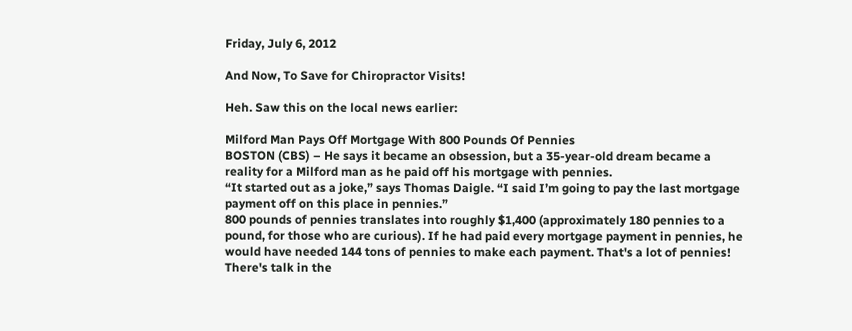Friday, July 6, 2012

And Now, To Save for Chiropractor Visits!

Heh. Saw this on the local news earlier:

Milford Man Pays Off Mortgage With 800 Pounds Of Pennies
BOSTON (CBS) – He says it became an obsession, but a 35-year-old dream became a reality for a Milford man as he paid off his mortgage with pennies.
“It started out as a joke,” says Thomas Daigle. “I said I’m going to pay the last mortgage payment off on this place in pennies.”
800 pounds of pennies translates into roughly $1,400 (approximately 180 pennies to a pound, for those who are curious). If he had paid every mortgage payment in pennies, he would have needed 144 tons of pennies to make each payment. That's a lot of pennies! There's talk in the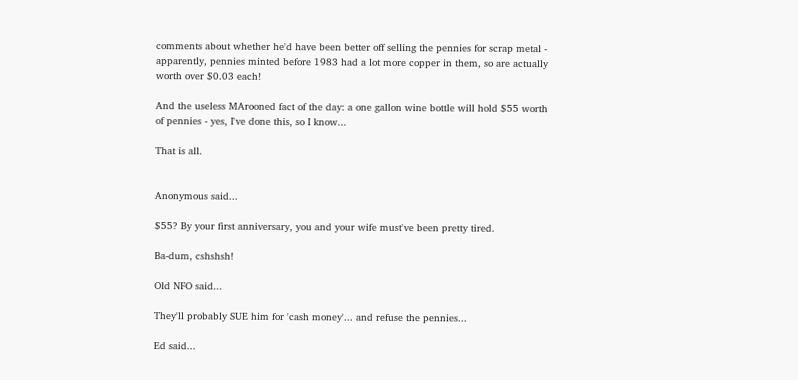comments about whether he'd have been better off selling the pennies for scrap metal - apparently, pennies minted before 1983 had a lot more copper in them, so are actually worth over $0.03 each!

And the useless MArooned fact of the day: a one gallon wine bottle will hold $55 worth of pennies - yes, I've done this, so I know...

That is all.


Anonymous said...

$55? By your first anniversary, you and your wife must've been pretty tired.

Ba-dum, cshshsh!

Old NFO said...

They'll probably SUE him for 'cash money'... and refuse the pennies...

Ed said...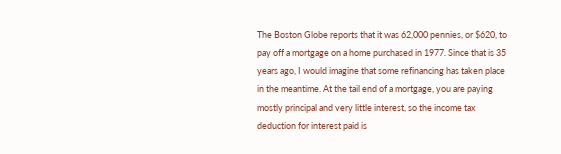The Boston Globe reports that it was 62,000 pennies, or $620, to pay off a mortgage on a home purchased in 1977. Since that is 35 years ago, I would imagine that some refinancing has taken place in the meantime. At the tail end of a mortgage, you are paying mostly principal and very little interest, so the income tax deduction for interest paid is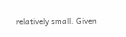relatively small. Given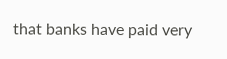that banks have paid very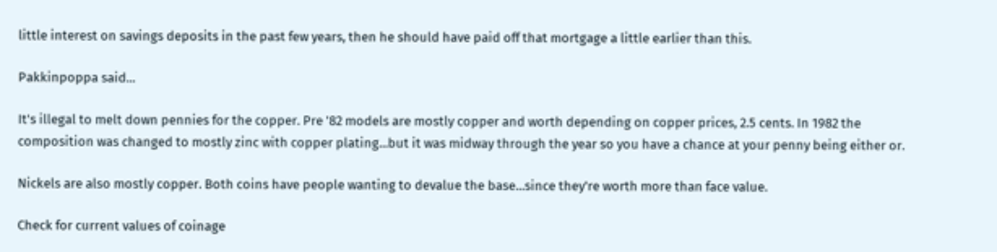little interest on savings deposits in the past few years, then he should have paid off that mortgage a little earlier than this.

Pakkinpoppa said...

It's illegal to melt down pennies for the copper. Pre '82 models are mostly copper and worth depending on copper prices, 2.5 cents. In 1982 the composition was changed to mostly zinc with copper plating...but it was midway through the year so you have a chance at your penny being either or.

Nickels are also mostly copper. Both coins have people wanting to devalue the base...since they're worth more than face value.

Check for current values of coinage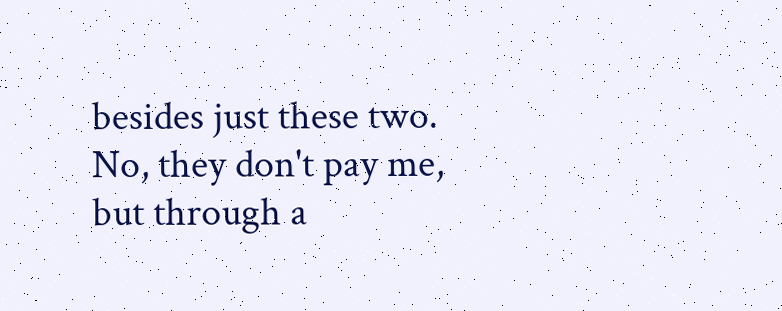besides just these two. No, they don't pay me, but through a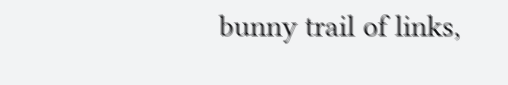bunny trail of links,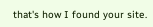that's how I found your site.